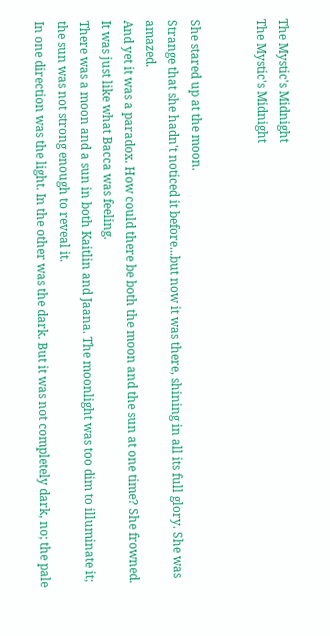The Mystic's Midnight
The Mystic's Midnight


She stared up at the moon.
Strange that she hadn't noticed it before...but now it was there, shining in all its full glory. She was amazed.
And yet it was a paradox. How could there be both the moon and the sun at one time? She frowned.
It was just like what Bacca was feeling.
There was a moon and a sun in both Kaitlin and Jaana. The moonlight was too dim to illuminate it; the sun was not strong enough to reveal it.
In one direction was the light. In the other was the dark. But it was not completely dark, no; the pale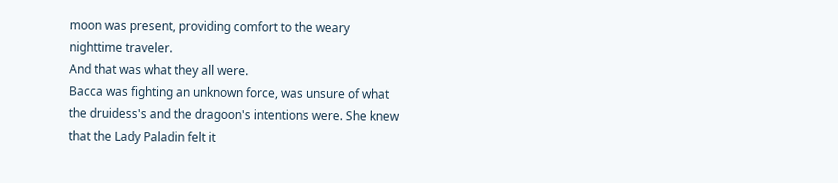moon was present, providing comfort to the weary nighttime traveler.
And that was what they all were.
Bacca was fighting an unknown force, was unsure of what the druidess's and the dragoon's intentions were. She knew that the Lady Paladin felt it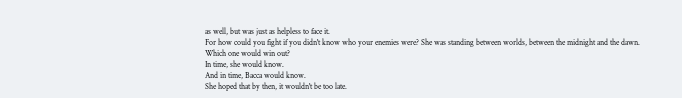as well, but was just as helpless to face it.
For how could you fight if you didn't know who your enemies were? She was standing between worlds, between the midnight and the dawn. Which one would win out?
In time, she would know.
And in time, Bacca would know.
She hoped that by then, it wouldn't be too late.